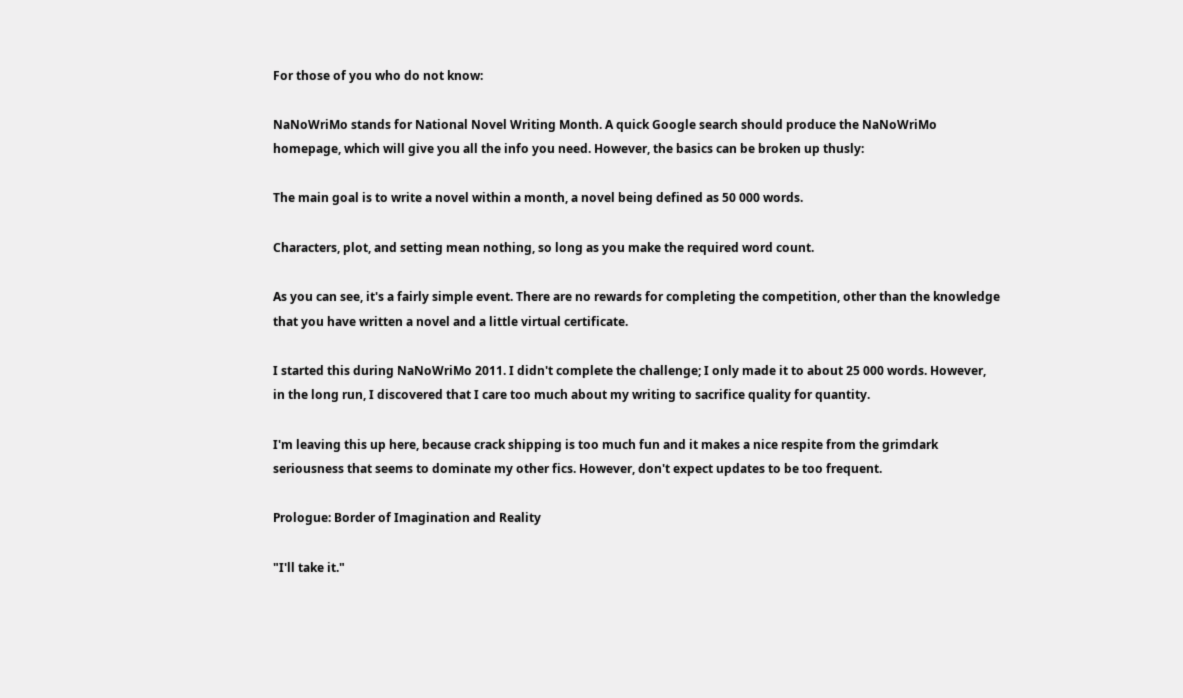For those of you who do not know:

NaNoWriMo stands for National Novel Writing Month. A quick Google search should produce the NaNoWriMo homepage, which will give you all the info you need. However, the basics can be broken up thusly:

The main goal is to write a novel within a month, a novel being defined as 50 000 words.

Characters, plot, and setting mean nothing, so long as you make the required word count.

As you can see, it's a fairly simple event. There are no rewards for completing the competition, other than the knowledge that you have written a novel and a little virtual certificate.

I started this during NaNoWriMo 2011. I didn't complete the challenge; I only made it to about 25 000 words. However, in the long run, I discovered that I care too much about my writing to sacrifice quality for quantity.

I'm leaving this up here, because crack shipping is too much fun and it makes a nice respite from the grimdark seriousness that seems to dominate my other fics. However, don't expect updates to be too frequent.

Prologue: Border of Imagination and Reality

"I'll take it."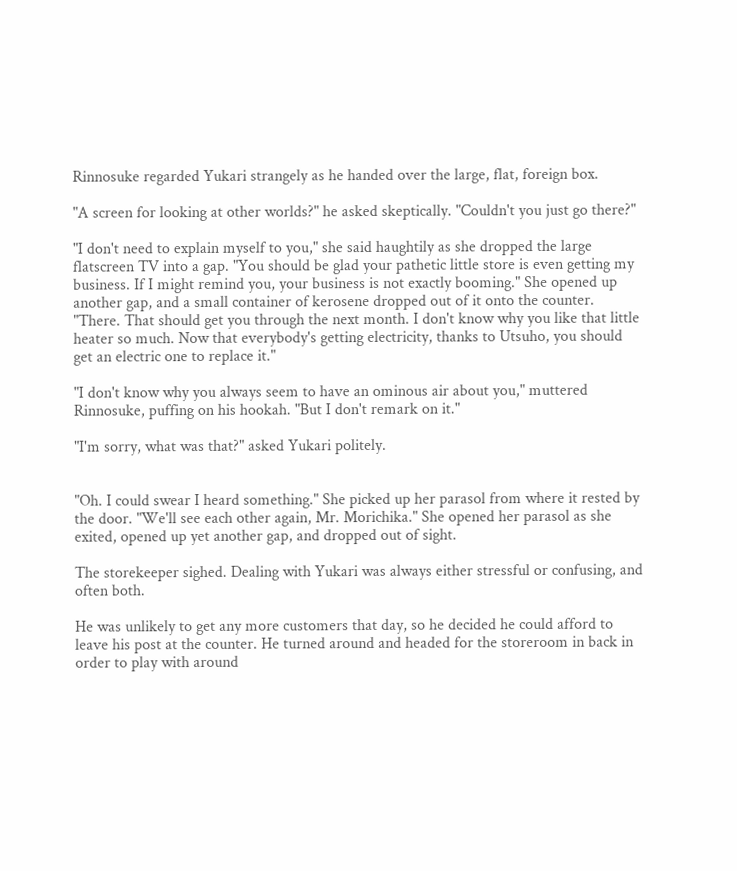Rinnosuke regarded Yukari strangely as he handed over the large, flat, foreign box.

"A screen for looking at other worlds?" he asked skeptically. "Couldn't you just go there?"

"I don't need to explain myself to you," she said haughtily as she dropped the large flatscreen TV into a gap. "You should be glad your pathetic little store is even getting my business. If I might remind you, your business is not exactly booming." She opened up another gap, and a small container of kerosene dropped out of it onto the counter. "There. That should get you through the next month. I don't know why you like that little heater so much. Now that everybody's getting electricity, thanks to Utsuho, you should get an electric one to replace it."

"I don't know why you always seem to have an ominous air about you," muttered Rinnosuke, puffing on his hookah. "But I don't remark on it."

"I'm sorry, what was that?" asked Yukari politely.


"Oh. I could swear I heard something." She picked up her parasol from where it rested by the door. "We'll see each other again, Mr. Morichika." She opened her parasol as she exited, opened up yet another gap, and dropped out of sight.

The storekeeper sighed. Dealing with Yukari was always either stressful or confusing, and often both.

He was unlikely to get any more customers that day, so he decided he could afford to leave his post at the counter. He turned around and headed for the storeroom in back in order to play with around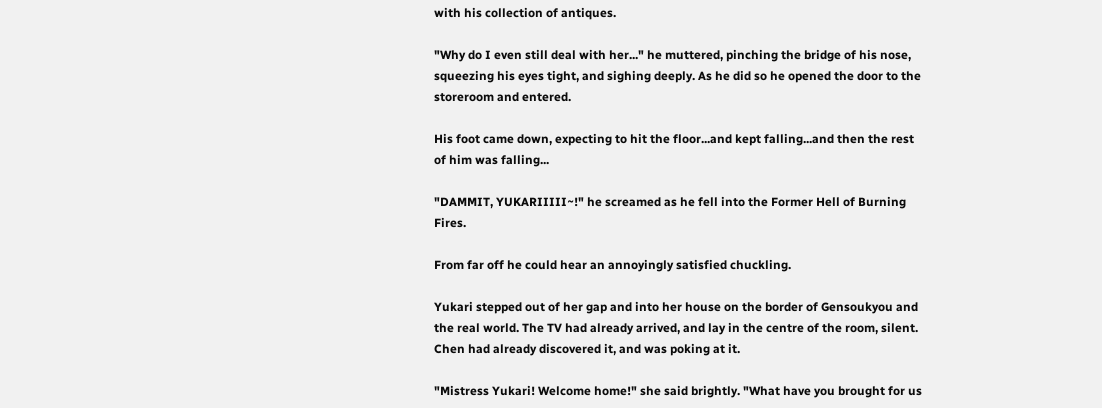with his collection of antiques.

"Why do I even still deal with her..." he muttered, pinching the bridge of his nose, squeezing his eyes tight, and sighing deeply. As he did so he opened the door to the storeroom and entered.

His foot came down, expecting to hit the floor...and kept falling...and then the rest of him was falling...

"DAMMIT, YUKARIIIII~!" he screamed as he fell into the Former Hell of Burning Fires.

From far off he could hear an annoyingly satisfied chuckling.

Yukari stepped out of her gap and into her house on the border of Gensoukyou and the real world. The TV had already arrived, and lay in the centre of the room, silent. Chen had already discovered it, and was poking at it.

"Mistress Yukari! Welcome home!" she said brightly. "What have you brought for us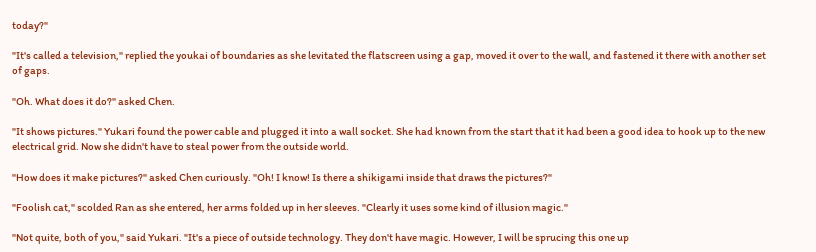today?"

"It's called a television," replied the youkai of boundaries as she levitated the flatscreen using a gap, moved it over to the wall, and fastened it there with another set of gaps.

"Oh. What does it do?" asked Chen.

"It shows pictures." Yukari found the power cable and plugged it into a wall socket. She had known from the start that it had been a good idea to hook up to the new electrical grid. Now she didn't have to steal power from the outside world.

"How does it make pictures?" asked Chen curiously. "Oh! I know! Is there a shikigami inside that draws the pictures?"

"Foolish cat," scolded Ran as she entered, her arms folded up in her sleeves. "Clearly it uses some kind of illusion magic."

"Not quite, both of you," said Yukari. "It's a piece of outside technology. They don't have magic. However, I will be sprucing this one up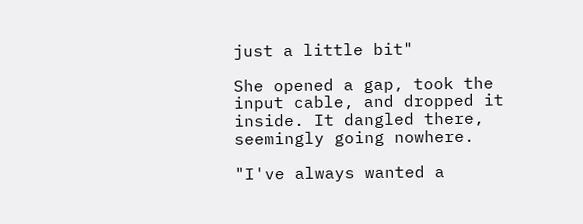just a little bit"

She opened a gap, took the input cable, and dropped it inside. It dangled there, seemingly going nowhere.

"I've always wanted a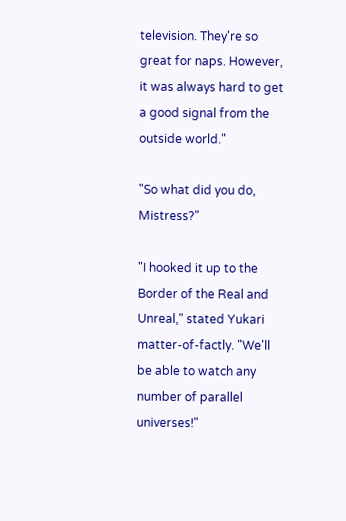television. They're so great for naps. However, it was always hard to get a good signal from the outside world."

"So what did you do, Mistress?"

"I hooked it up to the Border of the Real and Unreal," stated Yukari matter-of-factly. "We'll be able to watch any number of parallel universes!"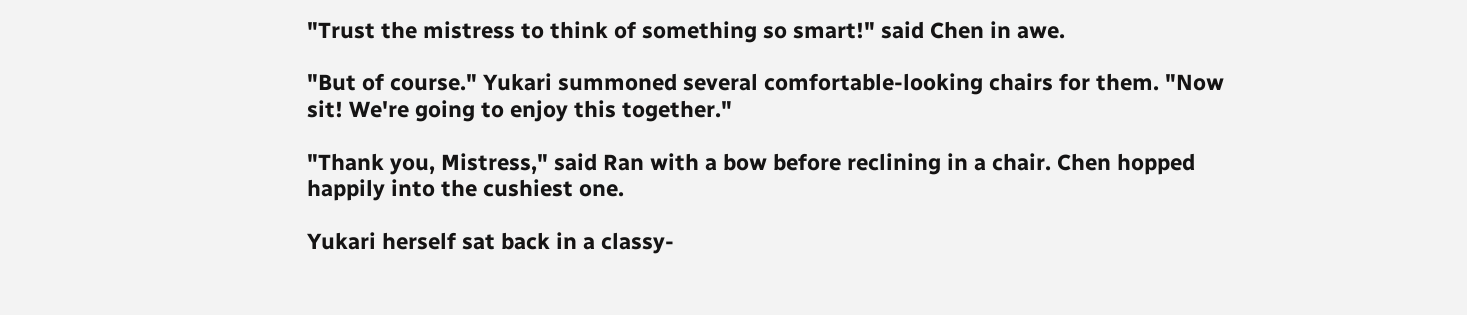"Trust the mistress to think of something so smart!" said Chen in awe.

"But of course." Yukari summoned several comfortable-looking chairs for them. "Now sit! We're going to enjoy this together."

"Thank you, Mistress," said Ran with a bow before reclining in a chair. Chen hopped happily into the cushiest one.

Yukari herself sat back in a classy-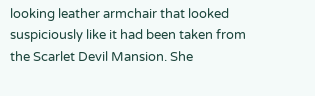looking leather armchair that looked suspiciously like it had been taken from the Scarlet Devil Mansion. She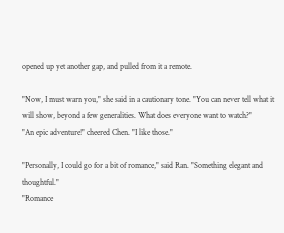opened up yet another gap, and pulled from it a remote.

"Now, I must warn you," she said in a cautionary tone. "You can never tell what it will show, beyond a few generalities. What does everyone want to watch?"
"An epic adventure!" cheered Chen. "I like those."

"Personally, I could go for a bit of romance," said Ran. "Something elegant and thoughtful."
"Romance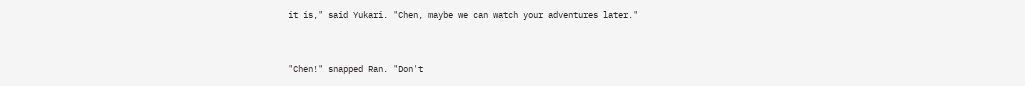it is," said Yukari. "Chen, maybe we can watch your adventures later."


"Chen!" snapped Ran. "Don't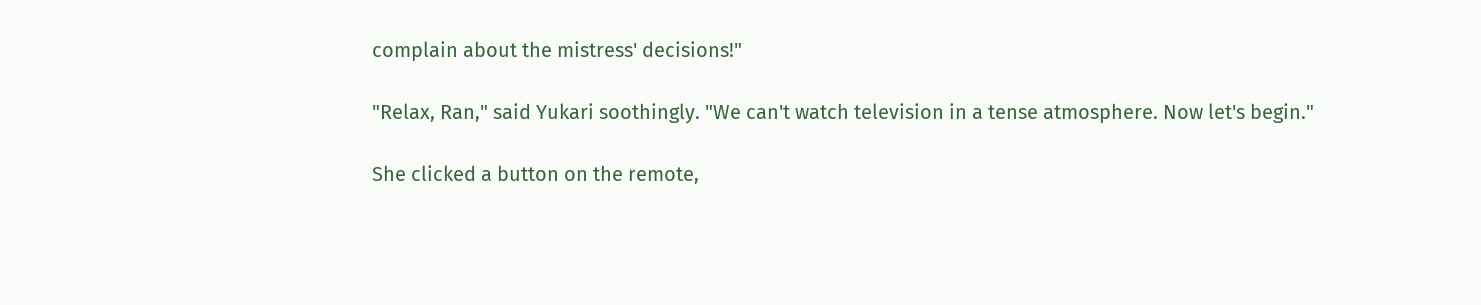complain about the mistress' decisions!"

"Relax, Ran," said Yukari soothingly. "We can't watch television in a tense atmosphere. Now let's begin."

She clicked a button on the remote,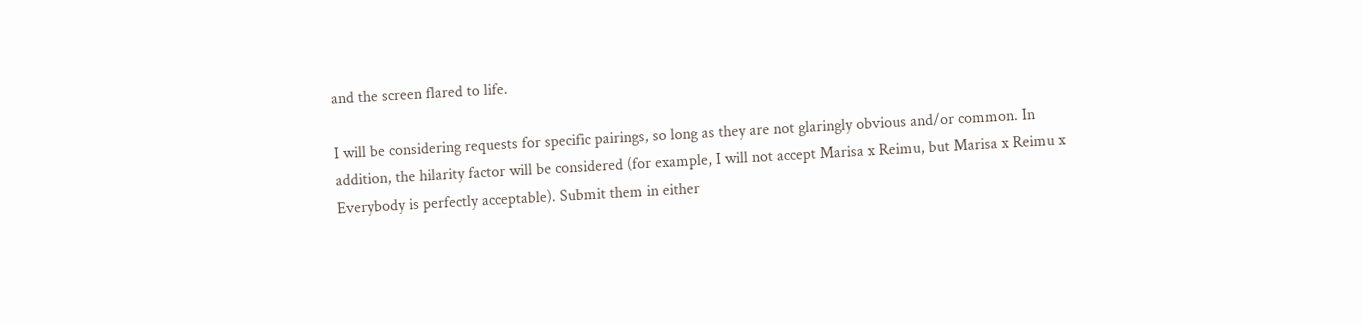and the screen flared to life.

I will be considering requests for specific pairings, so long as they are not glaringly obvious and/or common. In addition, the hilarity factor will be considered (for example, I will not accept Marisa x Reimu, but Marisa x Reimu x Everybody is perfectly acceptable). Submit them in either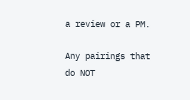a review or a PM.

Any pairings that do NOT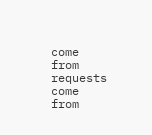come from requests come from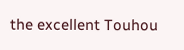the excellent Touhou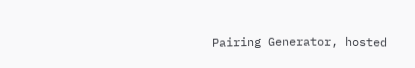Pairing Generator, hosted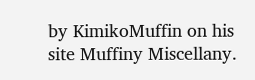by KimikoMuffin on his site Muffiny Miscellany.